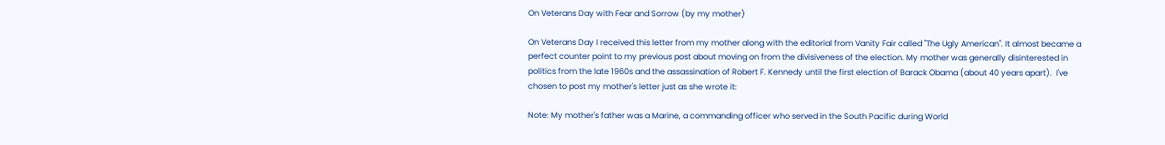On Veterans Day with Fear and Sorrow (by my mother)

On Veterans Day I received this letter from my mother along with the editorial from Vanity Fair called "The Ugly American". It almost became a perfect counter point to my previous post about moving on from the divisiveness of the election. My mother was generally disinterested in politics from the late 1960s and the assassination of Robert F. Kennedy until the first election of Barack Obama (about 40 years apart).  I've chosen to post my mother's letter just as she wrote it:

Note: My mother's father was a Marine, a commanding officer who served in the South Pacific during World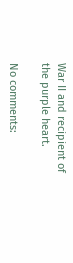War II and recipient of the purple heart.

No comments: